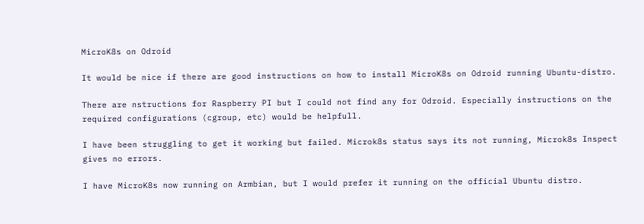MicroK8s on Odroid

It would be nice if there are good instructions on how to install MicroK8s on Odroid running Ubuntu-distro.

There are nstructions for Raspberry PI but I could not find any for Odroid. Especially instructions on the required configurations (cgroup, etc) would be helpfull.

I have been struggling to get it working but failed. Microk8s status says its not running, Microk8s Inspect gives no errors.

I have MicroK8s now running on Armbian, but I would prefer it running on the official Ubuntu distro.